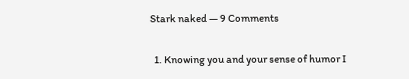Stark naked — 9 Comments

  1. Knowing you and your sense of humor I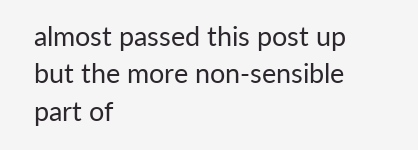almost passed this post up but the more non-sensible part of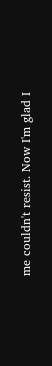me couldn't resist. Now I'm glad I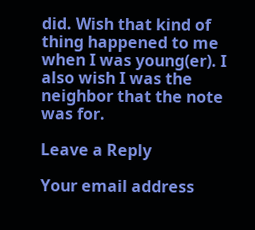did. Wish that kind of thing happened to me when I was young(er). I also wish I was the neighbor that the note was for.

Leave a Reply

Your email address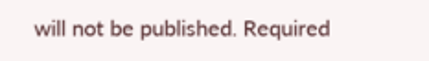will not be published. Required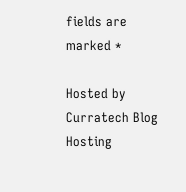fields are marked *

Hosted by Curratech Blog Hosting